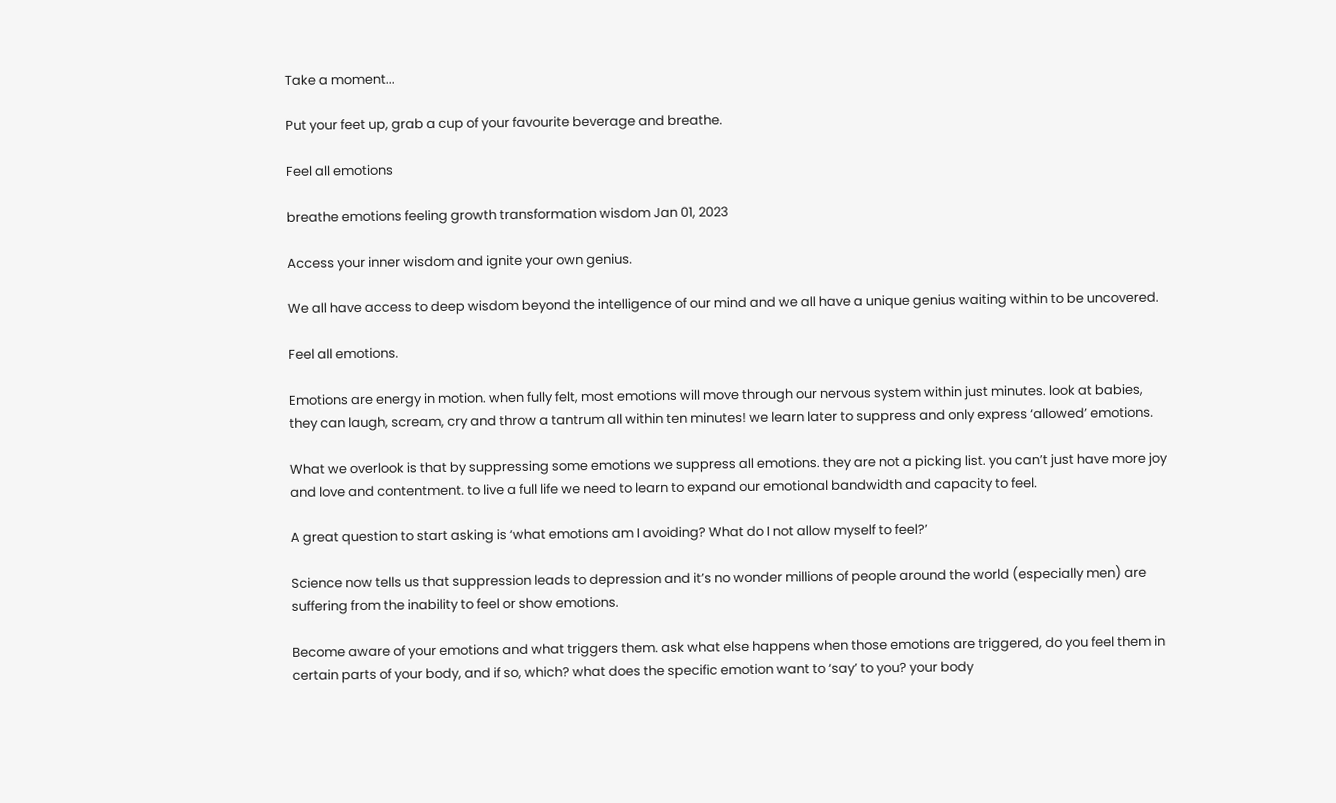Take a moment...

Put your feet up, grab a cup of your favourite beverage and breathe.

Feel all emotions

breathe emotions feeling growth transformation wisdom Jan 01, 2023

Access your inner wisdom and ignite your own genius.

We all have access to deep wisdom beyond the intelligence of our mind and we all have a unique genius waiting within to be uncovered.

Feel all emotions.

Emotions are energy in motion. when fully felt, most emotions will move through our nervous system within just minutes. look at babies, they can laugh, scream, cry and throw a tantrum all within ten minutes! we learn later to suppress and only express ‘allowed’ emotions.

What we overlook is that by suppressing some emotions we suppress all emotions. they are not a picking list. you can’t just have more joy and love and contentment. to live a full life we need to learn to expand our emotional bandwidth and capacity to feel.

A great question to start asking is ‘what emotions am I avoiding? What do I not allow myself to feel?’

Science now tells us that suppression leads to depression and it’s no wonder millions of people around the world (especially men) are suffering from the inability to feel or show emotions.

Become aware of your emotions and what triggers them. ask what else happens when those emotions are triggered, do you feel them in certain parts of your body, and if so, which? what does the specific emotion want to ‘say’ to you? your body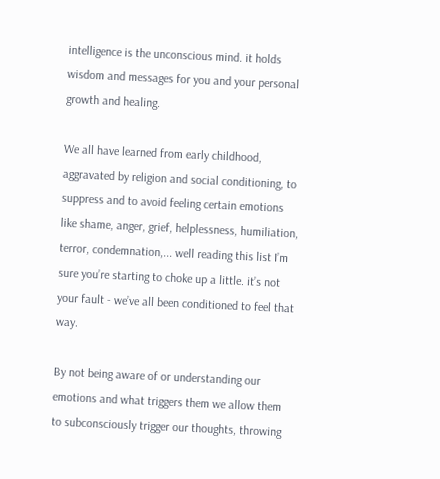intelligence is the unconscious mind. it holds wisdom and messages for you and your personal growth and healing.

We all have learned from early childhood, aggravated by religion and social conditioning, to suppress and to avoid feeling certain emotions like shame, anger, grief, helplessness, humiliation, terror, condemnation,... well reading this list I’m sure you’re starting to choke up a little. it’s not your fault - we’ve all been conditioned to feel that way.

By not being aware of or understanding our emotions and what triggers them we allow them to subconsciously trigger our thoughts, throwing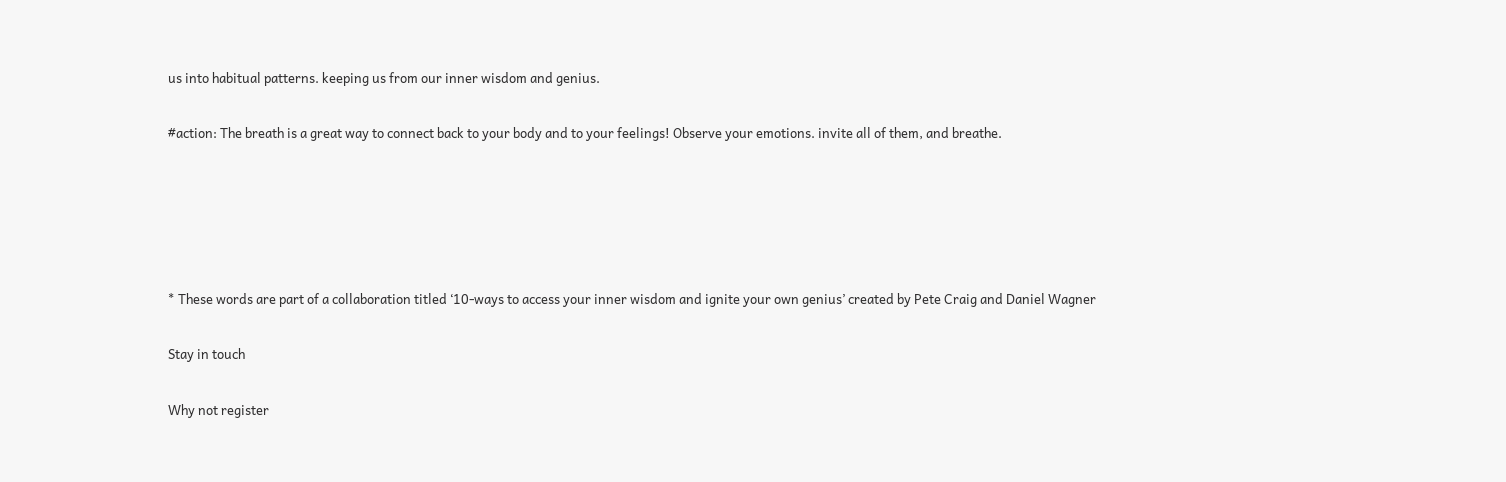us into habitual patterns. keeping us from our inner wisdom and genius.

#action: The breath is a great way to connect back to your body and to your feelings! Observe your emotions. invite all of them, and breathe.





* These words are part of a collaboration titled ‘10-ways to access your inner wisdom and ignite your own genius’ created by Pete Craig and Daniel Wagner

Stay in touch

Why not register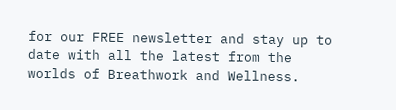for our FREE newsletter and stay up to date with all the latest from the worlds of Breathwork and Wellness.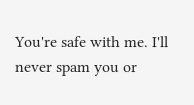You're safe with me. I'll never spam you or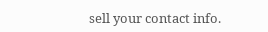sell your contact info.